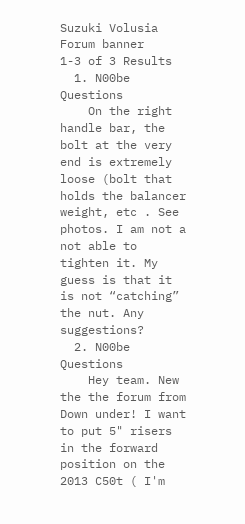Suzuki Volusia Forum banner
1-3 of 3 Results
  1. N00be Questions
    On the right handle bar, the bolt at the very end is extremely loose (bolt that holds the balancer weight, etc . See photos. I am not a not able to tighten it. My guess is that it is not “catching” the nut. Any suggestions?
  2. N00be Questions
    Hey team. New the the forum from Down under! I want to put 5" risers in the forward position on the 2013 C50t ( I'm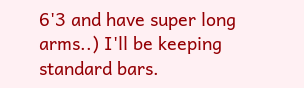6'3 and have super long arms..) I'll be keeping standard bars.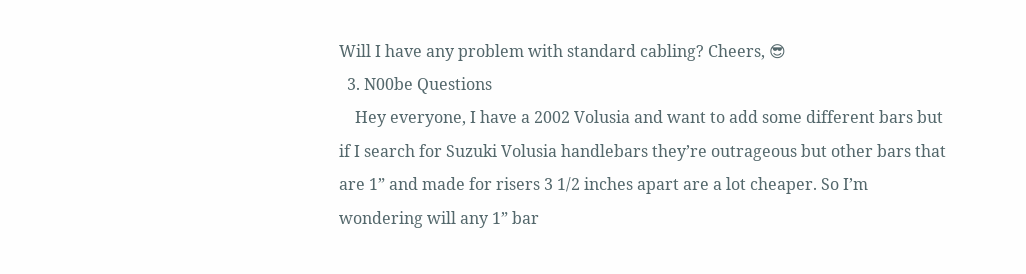Will I have any problem with standard cabling? Cheers, 😎
  3. N00be Questions
    Hey everyone, I have a 2002 Volusia and want to add some different bars but if I search for Suzuki Volusia handlebars they’re outrageous but other bars that are 1” and made for risers 3 1/2 inches apart are a lot cheaper. So I’m wondering will any 1” bar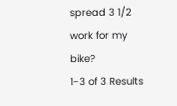spread 3 1/2 work for my bike?
1-3 of 3 Results